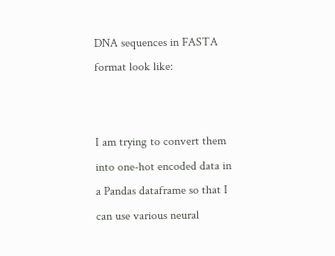DNA sequences in FASTA format look like:


I am trying to convert them into one-hot encoded data in a Pandas dataframe so that I can use various neural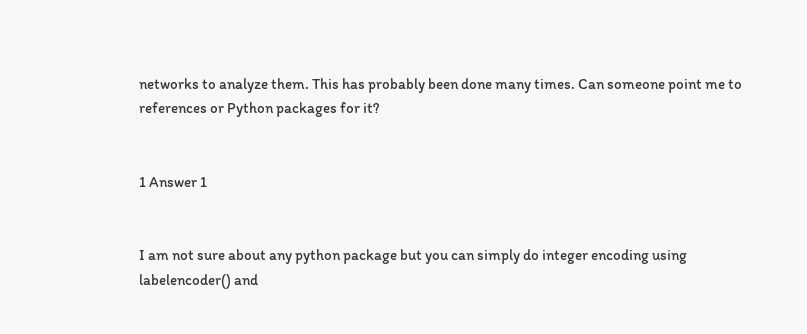networks to analyze them. This has probably been done many times. Can someone point me to references or Python packages for it?


1 Answer 1


I am not sure about any python package but you can simply do integer encoding using labelencoder() and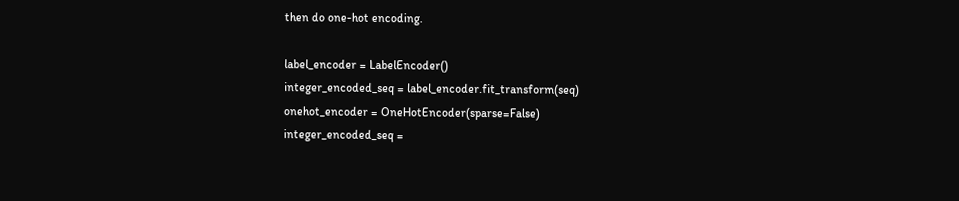then do one-hot encoding.

label_encoder = LabelEncoder()
integer_encoded_seq = label_encoder.fit_transform(seq)
onehot_encoder = OneHotEncoder(sparse=False)
integer_encoded_seq =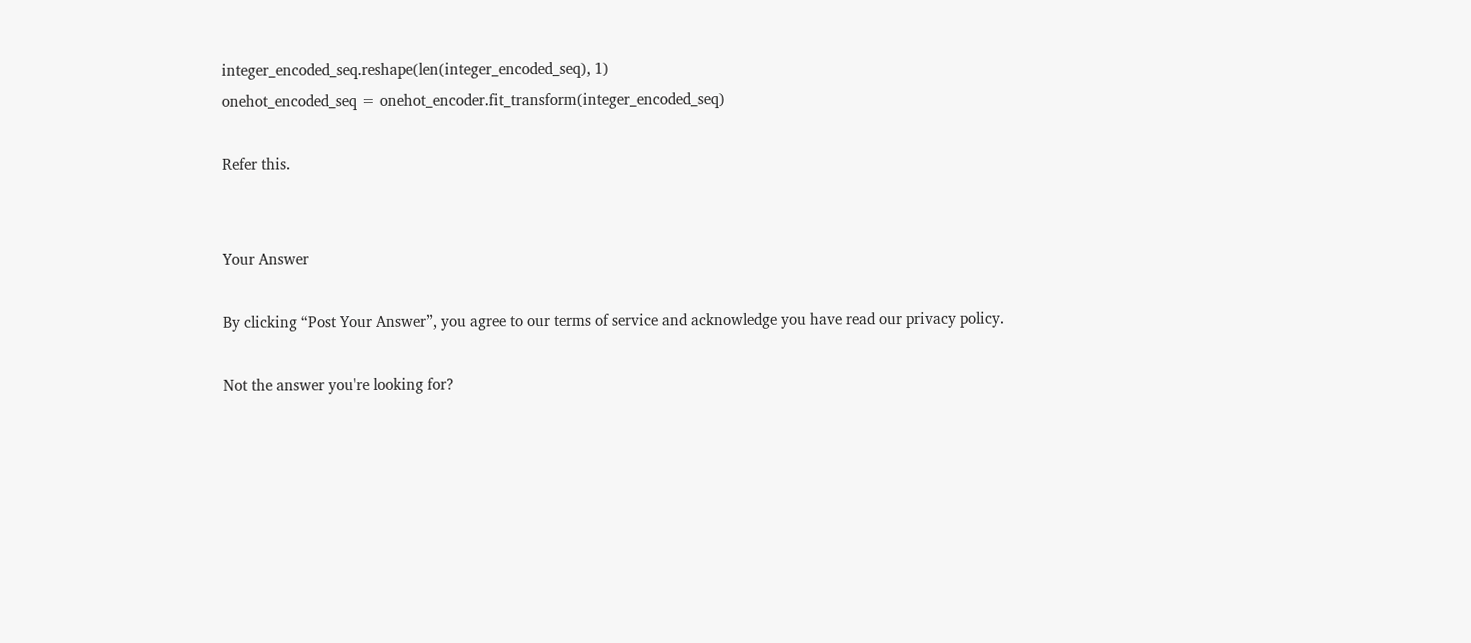integer_encoded_seq.reshape(len(integer_encoded_seq), 1)
onehot_encoded_seq = onehot_encoder.fit_transform(integer_encoded_seq)

Refer this.


Your Answer

By clicking “Post Your Answer”, you agree to our terms of service and acknowledge you have read our privacy policy.

Not the answer you're looking for?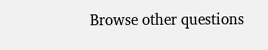Browse other questions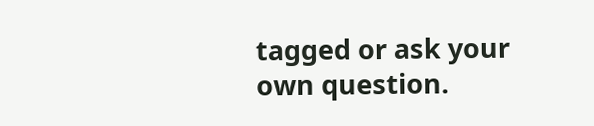tagged or ask your own question.